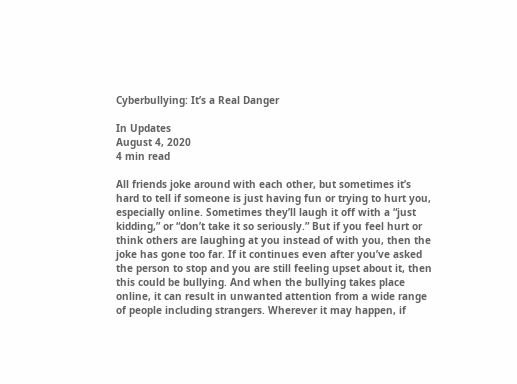Cyberbullying: It’s a Real Danger

In Updates
August 4, 2020
4 min read

All friends joke around with each other, but sometimes it’s hard to tell if someone is just having fun or trying to hurt you, especially online. Sometimes they’ll laugh it off with a “just kidding,” or “don’t take it so seriously.” But if you feel hurt or think others are laughing at you instead of with you, then the joke has gone too far. If it continues even after you’ve asked the person to stop and you are still feeling upset about it, then this could be bullying. And when the bullying takes place online, it can result in unwanted attention from a wide range of people including strangers. Wherever it may happen, if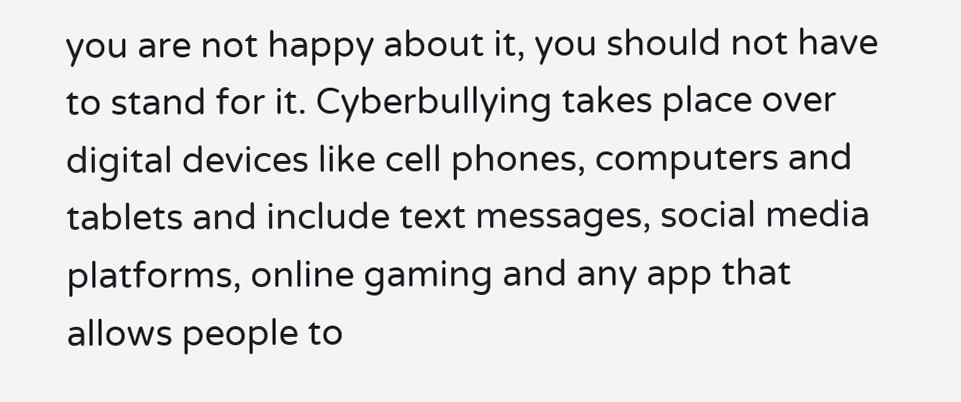you are not happy about it, you should not have to stand for it. Cyberbullying takes place over digital devices like cell phones, computers and tablets and include text messages, social media platforms, online gaming and any app that allows people to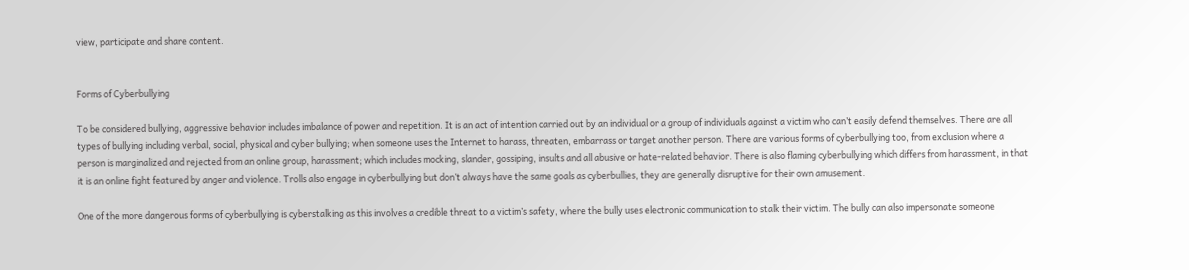view, participate and share content.


Forms of Cyberbullying

To be considered bullying, aggressive behavior includes imbalance of power and repetition. It is an act of intention carried out by an individual or a group of individuals against a victim who can’t easily defend themselves. There are all types of bullying including verbal, social, physical and cyber bullying; when someone uses the Internet to harass, threaten, embarrass or target another person. There are various forms of cyberbullying too, from exclusion where a person is marginalized and rejected from an online group, harassment; which includes mocking, slander, gossiping, insults and all abusive or hate-related behavior. There is also flaming cyberbullying which differs from harassment, in that it is an online fight featured by anger and violence. Trolls also engage in cyberbullying but don’t always have the same goals as cyberbullies, they are generally disruptive for their own amusement.

One of the more dangerous forms of cyberbullying is cyberstalking as this involves a credible threat to a victim’s safety, where the bully uses electronic communication to stalk their victim. The bully can also impersonate someone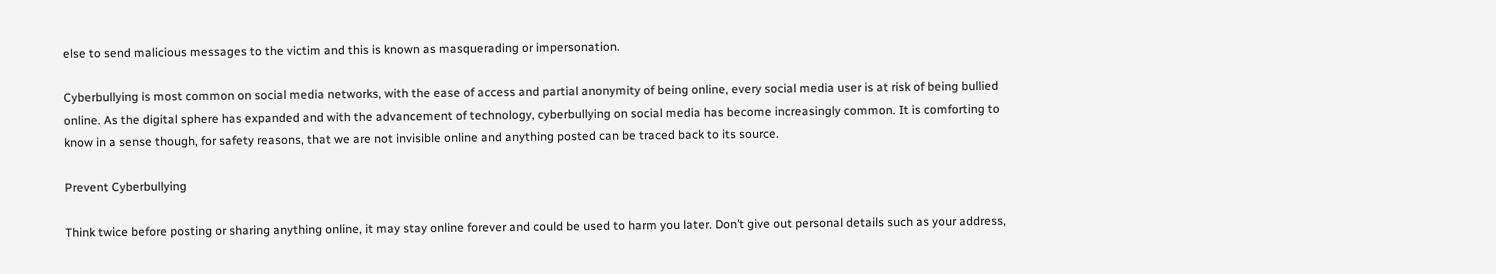else to send malicious messages to the victim and this is known as masquerading or impersonation.

Cyberbullying is most common on social media networks, with the ease of access and partial anonymity of being online, every social media user is at risk of being bullied online. As the digital sphere has expanded and with the advancement of technology, cyberbullying on social media has become increasingly common. It is comforting to know in a sense though, for safety reasons, that we are not invisible online and anything posted can be traced back to its source.

Prevent Cyberbullying

Think twice before posting or sharing anything online, it may stay online forever and could be used to harm you later. Don’t give out personal details such as your address,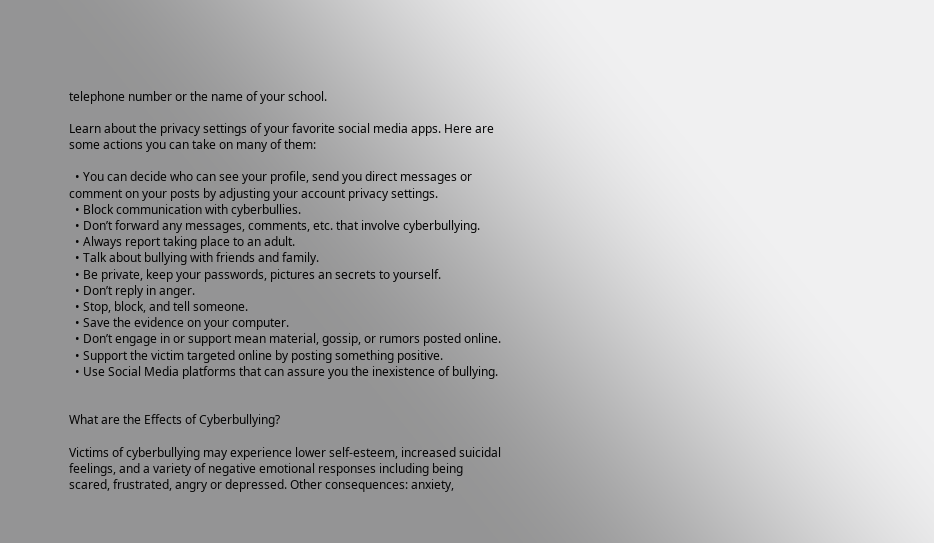telephone number or the name of your school.

Learn about the privacy settings of your favorite social media apps. Here are some actions you can take on many of them:

  • You can decide who can see your profile, send you direct messages or comment on your posts by adjusting your account privacy settings.
  • Block communication with cyberbullies.
  • Don’t forward any messages, comments, etc. that involve cyberbullying.
  • Always report taking place to an adult.
  • Talk about bullying with friends and family.
  • Be private, keep your passwords, pictures an secrets to yourself.
  • Don’t reply in anger.
  • Stop, block, and tell someone.
  • Save the evidence on your computer.
  • Don’t engage in or support mean material, gossip, or rumors posted online.
  • Support the victim targeted online by posting something positive.
  • Use Social Media platforms that can assure you the inexistence of bullying.


What are the Effects of Cyberbullying?

Victims of cyberbullying may experience lower self-esteem, increased suicidal feelings, and a variety of negative emotional responses including being scared, frustrated, angry or depressed. Other consequences: anxiety,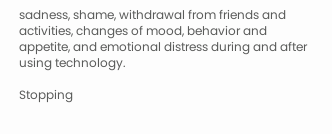sadness, shame, withdrawal from friends and activities, changes of mood, behavior and appetite, and emotional distress during and after using technology.

Stopping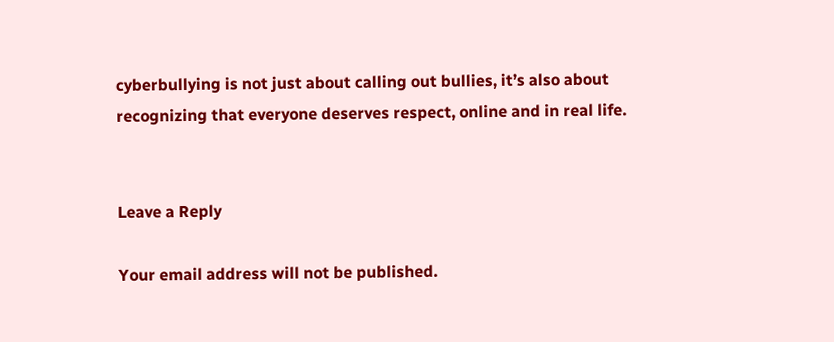cyberbullying is not just about calling out bullies, it’s also about recognizing that everyone deserves respect, online and in real life.


Leave a Reply

Your email address will not be published.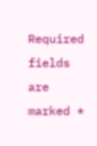Required fields are marked *